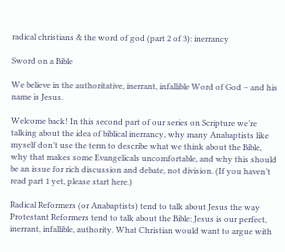radical christians & the word of god (part 2 of 3): inerrancy

Sword on a Bible

We believe in the authoritative, inerrant, infallible Word of God – and his name is Jesus.

Welcome back! In this second part of our series on Scripture we’re talking about the idea of biblical inerrancy, why many Anabaptists like myself don’t use the term to describe what we think about the Bible, why that makes some Evangelicals uncomfortable, and why this should be an issue for rich discussion and debate, not division. (If you haven’t read part 1 yet, please start here.)

Radical Reformers (or Anabaptists) tend to talk about Jesus the way Protestant Reformers tend to talk about the Bible: Jesus is our perfect, inerrant, infallible, authority. What Christian would want to argue with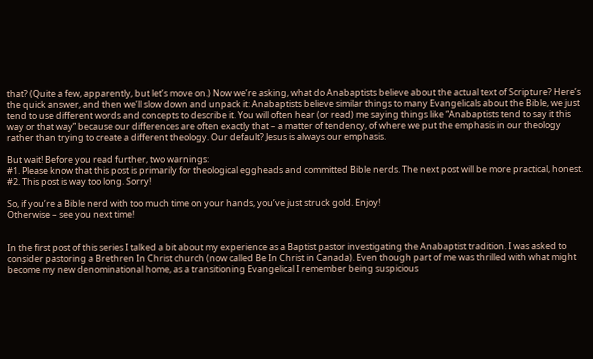that? (Quite a few, apparently, but let’s move on.) Now we’re asking, what do Anabaptists believe about the actual text of Scripture? Here’s the quick answer, and then we’ll slow down and unpack it: Anabaptists believe similar things to many Evangelicals about the Bible, we just tend to use different words and concepts to describe it. You will often hear (or read) me saying things like “Anabaptists tend to say it this way or that way” because our differences are often exactly that – a matter of tendency, of where we put the emphasis in our theology rather than trying to create a different theology. Our default? Jesus is always our emphasis.

But wait! Before you read further, two warnings:
#1. Please know that this post is primarily for theological eggheads and committed Bible nerds. The next post will be more practical, honest.
#2. This post is way too long. Sorry!

So, if you’re a Bible nerd with too much time on your hands, you’ve just struck gold. Enjoy!
Otherwise – see you next time!


In the first post of this series I talked a bit about my experience as a Baptist pastor investigating the Anabaptist tradition. I was asked to consider pastoring a Brethren In Christ church (now called Be In Christ in Canada). Even though part of me was thrilled with what might become my new denominational home, as a transitioning Evangelical I remember being suspicious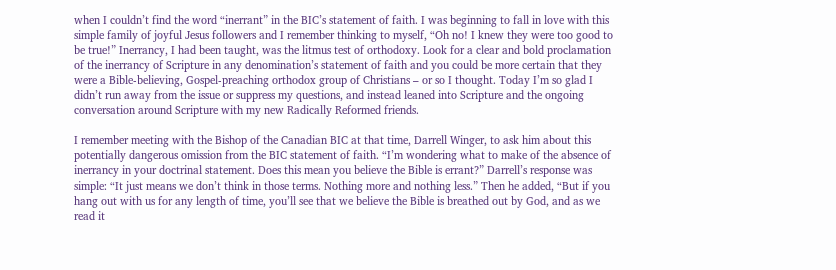when I couldn’t find the word “inerrant” in the BIC’s statement of faith. I was beginning to fall in love with this simple family of joyful Jesus followers and I remember thinking to myself, “Oh no! I knew they were too good to be true!” Inerrancy, I had been taught, was the litmus test of orthodoxy. Look for a clear and bold proclamation of the inerrancy of Scripture in any denomination’s statement of faith and you could be more certain that they were a Bible-believing, Gospel-preaching orthodox group of Christians – or so I thought. Today I’m so glad I didn’t run away from the issue or suppress my questions, and instead leaned into Scripture and the ongoing conversation around Scripture with my new Radically Reformed friends.

I remember meeting with the Bishop of the Canadian BIC at that time, Darrell Winger, to ask him about this potentially dangerous omission from the BIC statement of faith. “I’m wondering what to make of the absence of inerrancy in your doctrinal statement. Does this mean you believe the Bible is errant?” Darrell’s response was simple: “It just means we don’t think in those terms. Nothing more and nothing less.” Then he added, “But if you hang out with us for any length of time, you’ll see that we believe the Bible is breathed out by God, and as we read it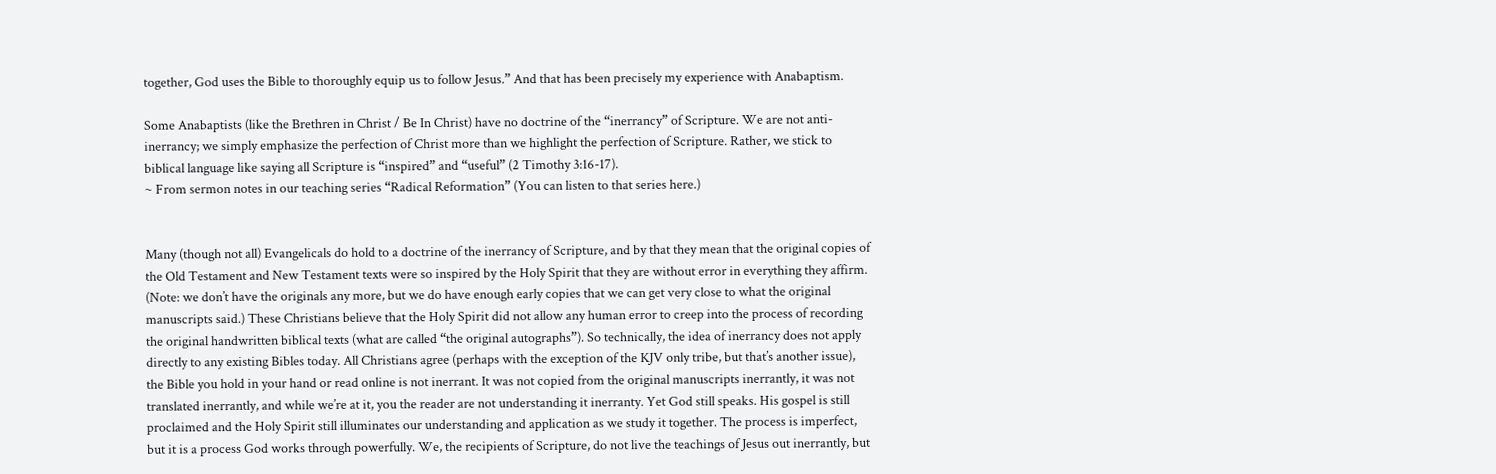together, God uses the Bible to thoroughly equip us to follow Jesus.” And that has been precisely my experience with Anabaptism.

Some Anabaptists (like the Brethren in Christ / Be In Christ) have no doctrine of the “inerrancy” of Scripture. We are not anti-inerrancy; we simply emphasize the perfection of Christ more than we highlight the perfection of Scripture. Rather, we stick to biblical language like saying all Scripture is “inspired” and “useful” (2 Timothy 3:16-17).
~ From sermon notes in our teaching series “Radical Reformation” (You can listen to that series here.)


Many (though not all) Evangelicals do hold to a doctrine of the inerrancy of Scripture, and by that they mean that the original copies of the Old Testament and New Testament texts were so inspired by the Holy Spirit that they are without error in everything they affirm. (Note: we don’t have the originals any more, but we do have enough early copies that we can get very close to what the original manuscripts said.) These Christians believe that the Holy Spirit did not allow any human error to creep into the process of recording the original handwritten biblical texts (what are called “the original autographs”). So technically, the idea of inerrancy does not apply directly to any existing Bibles today. All Christians agree (perhaps with the exception of the KJV only tribe, but that’s another issue), the Bible you hold in your hand or read online is not inerrant. It was not copied from the original manuscripts inerrantly, it was not translated inerrantly, and while we’re at it, you the reader are not understanding it inerranty. Yet God still speaks. His gospel is still proclaimed and the Holy Spirit still illuminates our understanding and application as we study it together. The process is imperfect, but it is a process God works through powerfully. We, the recipients of Scripture, do not live the teachings of Jesus out inerrantly, but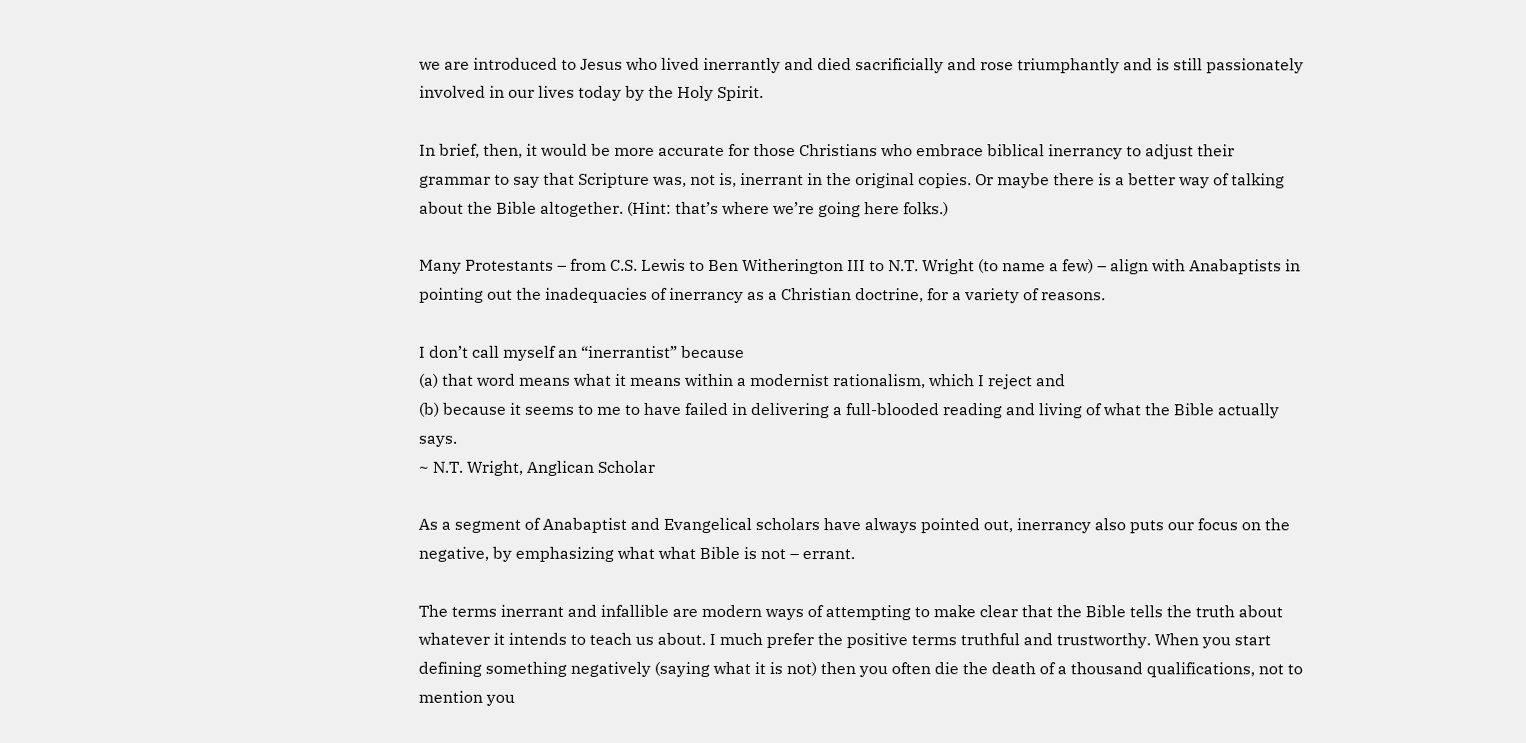we are introduced to Jesus who lived inerrantly and died sacrificially and rose triumphantly and is still passionately involved in our lives today by the Holy Spirit.

In brief, then, it would be more accurate for those Christians who embrace biblical inerrancy to adjust their grammar to say that Scripture was, not is, inerrant in the original copies. Or maybe there is a better way of talking about the Bible altogether. (Hint: that’s where we’re going here folks.)

Many Protestants – from C.S. Lewis to Ben Witherington III to N.T. Wright (to name a few) – align with Anabaptists in pointing out the inadequacies of inerrancy as a Christian doctrine, for a variety of reasons.

I don’t call myself an “inerrantist” because
(a) that word means what it means within a modernist rationalism, which I reject and
(b) because it seems to me to have failed in delivering a full-blooded reading and living of what the Bible actually says.
~ N.T. Wright, Anglican Scholar

As a segment of Anabaptist and Evangelical scholars have always pointed out, inerrancy also puts our focus on the negative, by emphasizing what what Bible is not – errant.

The terms inerrant and infallible are modern ways of attempting to make clear that the Bible tells the truth about whatever it intends to teach us about. I much prefer the positive terms truthful and trustworthy. When you start defining something negatively (saying what it is not) then you often die the death of a thousand qualifications, not to mention you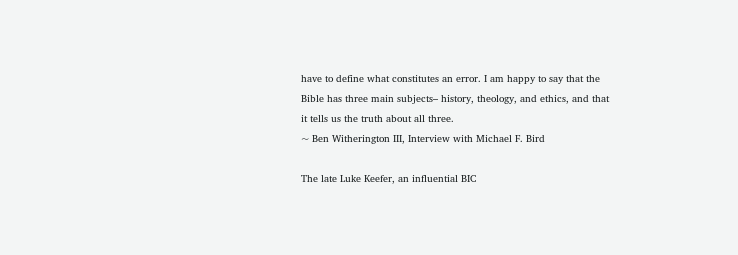have to define what constitutes an error. I am happy to say that the Bible has three main subjects– history, theology, and ethics, and that it tells us the truth about all three.
~ Ben Witherington III, Interview with Michael F. Bird

The late Luke Keefer, an influential BIC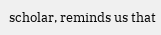scholar, reminds us that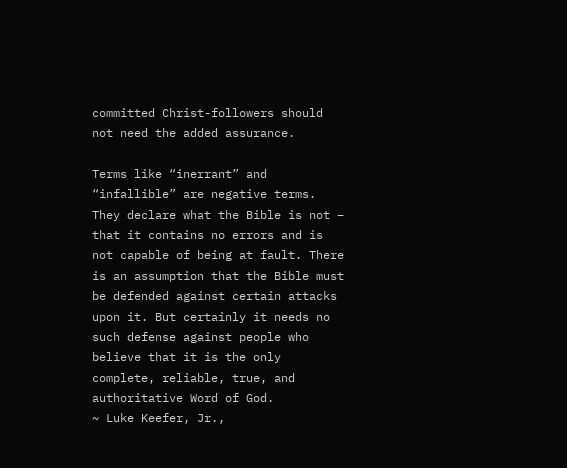committed Christ-followers should not need the added assurance.

Terms like “inerrant” and “infallible” are negative terms. They declare what the Bible is not – that it contains no errors and is not capable of being at fault. There is an assumption that the Bible must be defended against certain attacks upon it. But certainly it needs no such defense against people who believe that it is the only complete, reliable, true, and authoritative Word of God.
~ Luke Keefer, Jr.,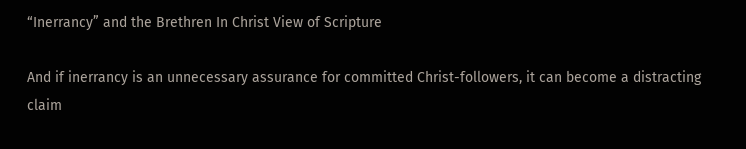“Inerrancy” and the Brethren In Christ View of Scripture

And if inerrancy is an unnecessary assurance for committed Christ-followers, it can become a distracting claim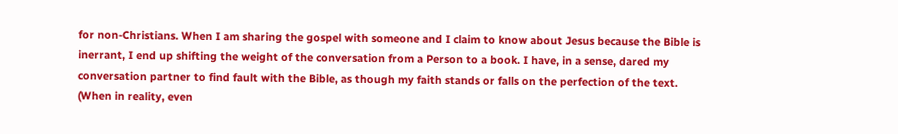for non-Christians. When I am sharing the gospel with someone and I claim to know about Jesus because the Bible is inerrant, I end up shifting the weight of the conversation from a Person to a book. I have, in a sense, dared my conversation partner to find fault with the Bible, as though my faith stands or falls on the perfection of the text. (When in reality, even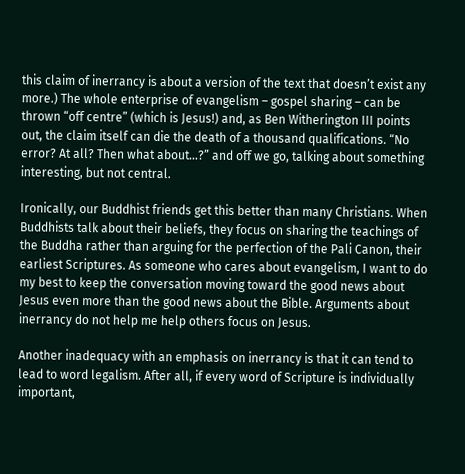this claim of inerrancy is about a version of the text that doesn’t exist any more.) The whole enterprise of evangelism – gospel sharing – can be thrown “off centre” (which is Jesus!) and, as Ben Witherington III points out, the claim itself can die the death of a thousand qualifications. “No error? At all? Then what about…?” and off we go, talking about something interesting, but not central.

Ironically, our Buddhist friends get this better than many Christians. When Buddhists talk about their beliefs, they focus on sharing the teachings of the Buddha rather than arguing for the perfection of the Pali Canon, their earliest Scriptures. As someone who cares about evangelism, I want to do my best to keep the conversation moving toward the good news about Jesus even more than the good news about the Bible. Arguments about inerrancy do not help me help others focus on Jesus.

Another inadequacy with an emphasis on inerrancy is that it can tend to lead to word legalism. After all, if every word of Scripture is individually important,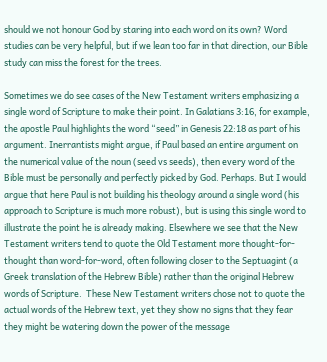should we not honour God by staring into each word on its own? Word studies can be very helpful, but if we lean too far in that direction, our Bible study can miss the forest for the trees.

Sometimes we do see cases of the New Testament writers emphasizing a single word of Scripture to make their point. In Galatians 3:16, for example, the apostle Paul highlights the word “seed” in Genesis 22:18 as part of his argument. Inerrantists might argue, if Paul based an entire argument on the numerical value of the noun (seed vs seeds), then every word of the Bible must be personally and perfectly picked by God. Perhaps. But I would argue that here Paul is not building his theology around a single word (his approach to Scripture is much more robust), but is using this single word to illustrate the point he is already making. Elsewhere we see that the New Testament writers tend to quote the Old Testament more thought-for-thought than word-for-word, often following closer to the Septuagint (a Greek translation of the Hebrew Bible) rather than the original Hebrew words of Scripture.  These New Testament writers chose not to quote the actual words of the Hebrew text, yet they show no signs that they fear they might be watering down the power of the message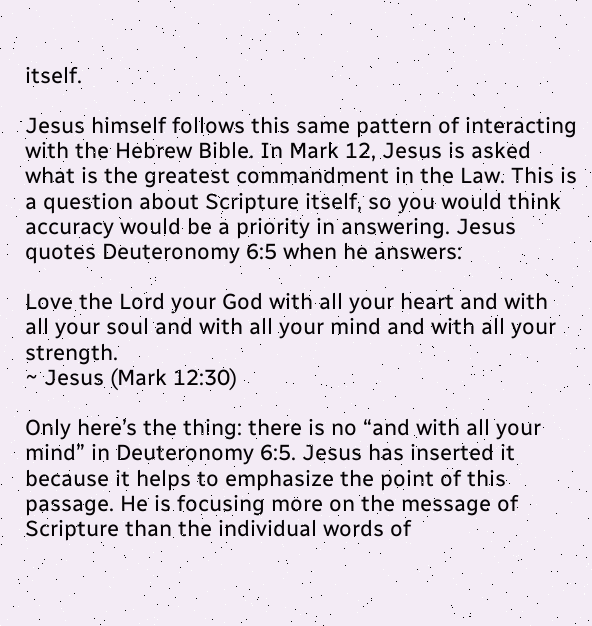itself.

Jesus himself follows this same pattern of interacting with the Hebrew Bible. In Mark 12, Jesus is asked what is the greatest commandment in the Law. This is a question about Scripture itself, so you would think accuracy would be a priority in answering. Jesus quotes Deuteronomy 6:5 when he answers:

Love the Lord your God with all your heart and with all your soul and with all your mind and with all your strength.
~ Jesus (Mark 12:30)

Only here’s the thing: there is no “and with all your mind” in Deuteronomy 6:5. Jesus has inserted it because it helps to emphasize the point of this passage. He is focusing more on the message of Scripture than the individual words of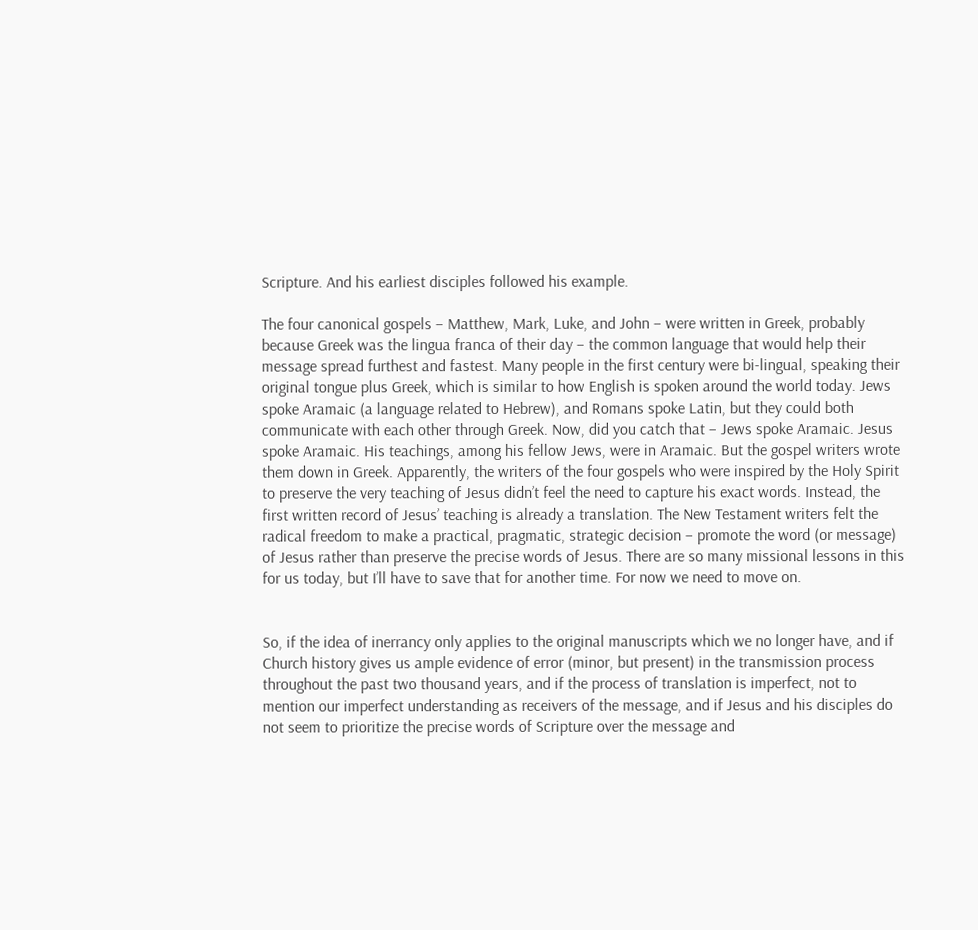Scripture. And his earliest disciples followed his example.

The four canonical gospels – Matthew, Mark, Luke, and John – were written in Greek, probably because Greek was the lingua franca of their day – the common language that would help their message spread furthest and fastest. Many people in the first century were bi-lingual, speaking their original tongue plus Greek, which is similar to how English is spoken around the world today. Jews spoke Aramaic (a language related to Hebrew), and Romans spoke Latin, but they could both communicate with each other through Greek. Now, did you catch that – Jews spoke Aramaic. Jesus spoke Aramaic. His teachings, among his fellow Jews, were in Aramaic. But the gospel writers wrote them down in Greek. Apparently, the writers of the four gospels who were inspired by the Holy Spirit to preserve the very teaching of Jesus didn’t feel the need to capture his exact words. Instead, the first written record of Jesus’ teaching is already a translation. The New Testament writers felt the radical freedom to make a practical, pragmatic, strategic decision – promote the word (or message) of Jesus rather than preserve the precise words of Jesus. There are so many missional lessons in this for us today, but I’ll have to save that for another time. For now we need to move on.


So, if the idea of inerrancy only applies to the original manuscripts which we no longer have, and if Church history gives us ample evidence of error (minor, but present) in the transmission process throughout the past two thousand years, and if the process of translation is imperfect, not to mention our imperfect understanding as receivers of the message, and if Jesus and his disciples do not seem to prioritize the precise words of Scripture over the message and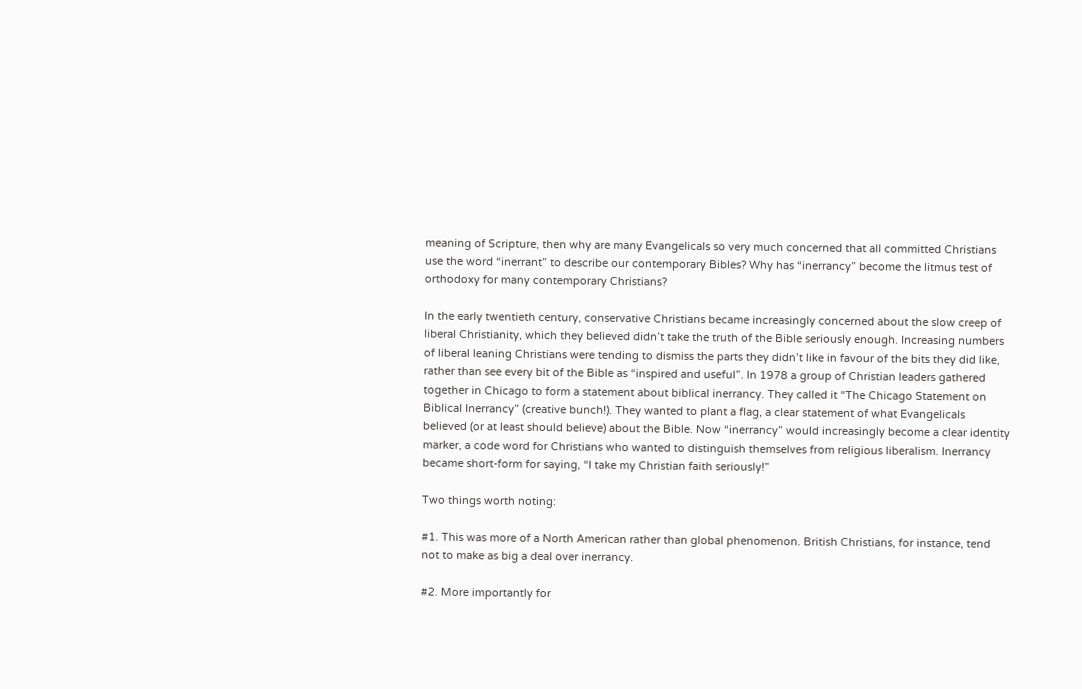meaning of Scripture, then why are many Evangelicals so very much concerned that all committed Christians use the word “inerrant” to describe our contemporary Bibles? Why has “inerrancy” become the litmus test of orthodoxy for many contemporary Christians?

In the early twentieth century, conservative Christians became increasingly concerned about the slow creep of liberal Christianity, which they believed didn’t take the truth of the Bible seriously enough. Increasing numbers of liberal leaning Christians were tending to dismiss the parts they didn’t like in favour of the bits they did like, rather than see every bit of the Bible as “inspired and useful”. In 1978 a group of Christian leaders gathered together in Chicago to form a statement about biblical inerrancy. They called it “The Chicago Statement on Biblical Inerrancy” (creative bunch!). They wanted to plant a flag, a clear statement of what Evangelicals believed (or at least should believe) about the Bible. Now “inerrancy” would increasingly become a clear identity marker, a code word for Christians who wanted to distinguish themselves from religious liberalism. Inerrancy became short-form for saying, “I take my Christian faith seriously!”

Two things worth noting:

#1. This was more of a North American rather than global phenomenon. British Christians, for instance, tend not to make as big a deal over inerrancy.

#2. More importantly for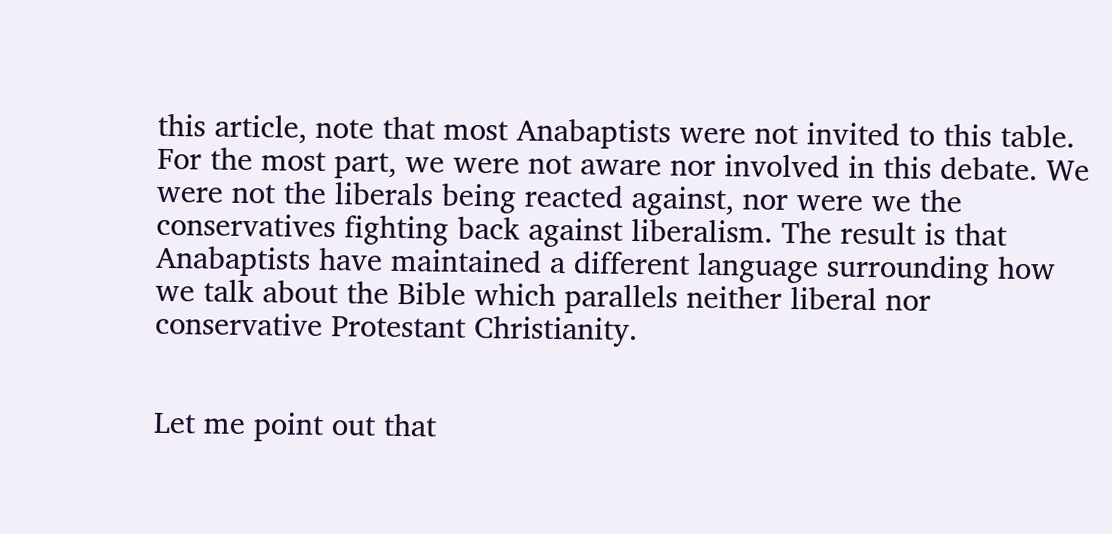this article, note that most Anabaptists were not invited to this table. For the most part, we were not aware nor involved in this debate. We were not the liberals being reacted against, nor were we the conservatives fighting back against liberalism. The result is that Anabaptists have maintained a different language surrounding how we talk about the Bible which parallels neither liberal nor conservative Protestant Christianity.


Let me point out that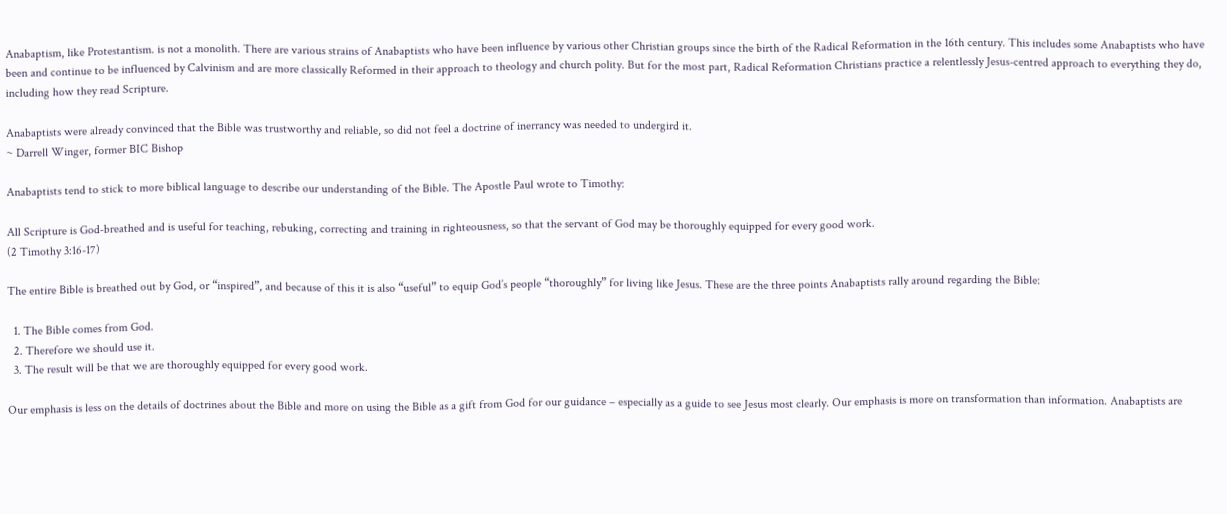Anabaptism, like Protestantism. is not a monolith. There are various strains of Anabaptists who have been influence by various other Christian groups since the birth of the Radical Reformation in the 16th century. This includes some Anabaptists who have been and continue to be influenced by Calvinism and are more classically Reformed in their approach to theology and church polity. But for the most part, Radical Reformation Christians practice a relentlessly Jesus-centred approach to everything they do, including how they read Scripture.

Anabaptists were already convinced that the Bible was trustworthy and reliable, so did not feel a doctrine of inerrancy was needed to undergird it.
~ Darrell Winger, former BIC Bishop

Anabaptists tend to stick to more biblical language to describe our understanding of the Bible. The Apostle Paul wrote to Timothy:

All Scripture is God-breathed and is useful for teaching, rebuking, correcting and training in righteousness, so that the servant of God may be thoroughly equipped for every good work.
(2 Timothy 3:16-17)

The entire Bible is breathed out by God, or “inspired”, and because of this it is also “useful” to equip God’s people “thoroughly” for living like Jesus. These are the three points Anabaptists rally around regarding the Bible:

  1. The Bible comes from God.
  2. Therefore we should use it.
  3. The result will be that we are thoroughly equipped for every good work.

Our emphasis is less on the details of doctrines about the Bible and more on using the Bible as a gift from God for our guidance – especially as a guide to see Jesus most clearly. Our emphasis is more on transformation than information. Anabaptists are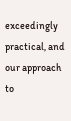exceedingly practical, and our approach to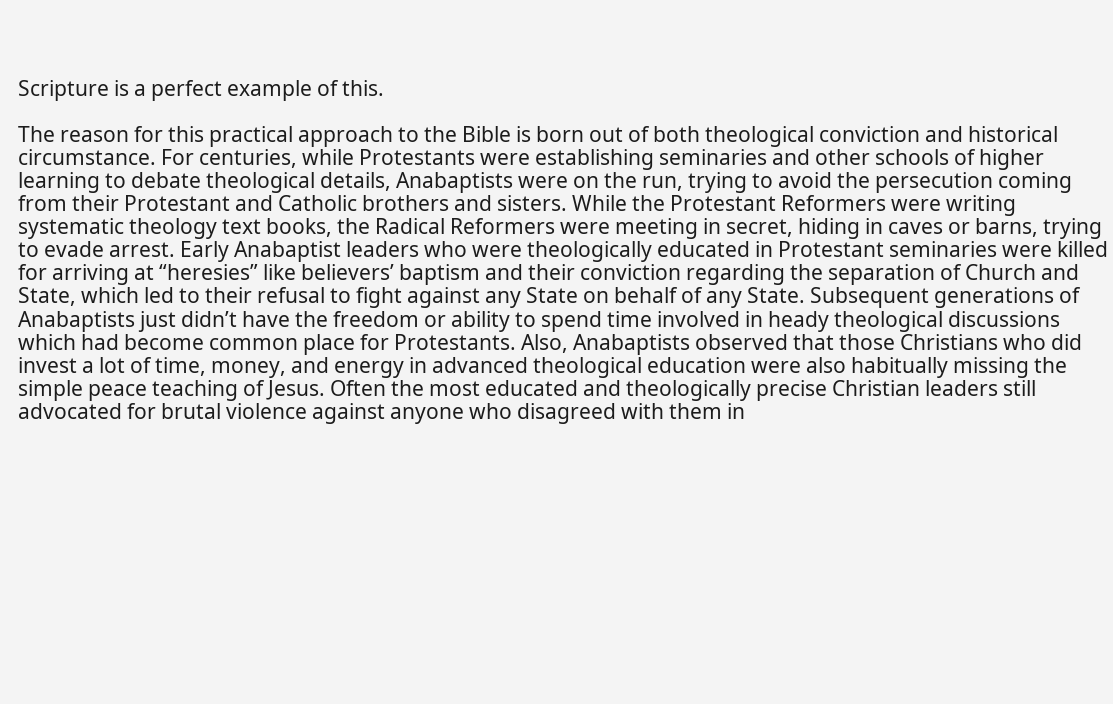Scripture is a perfect example of this.

The reason for this practical approach to the Bible is born out of both theological conviction and historical circumstance. For centuries, while Protestants were establishing seminaries and other schools of higher learning to debate theological details, Anabaptists were on the run, trying to avoid the persecution coming from their Protestant and Catholic brothers and sisters. While the Protestant Reformers were writing systematic theology text books, the Radical Reformers were meeting in secret, hiding in caves or barns, trying to evade arrest. Early Anabaptist leaders who were theologically educated in Protestant seminaries were killed for arriving at “heresies” like believers’ baptism and their conviction regarding the separation of Church and State, which led to their refusal to fight against any State on behalf of any State. Subsequent generations of Anabaptists just didn’t have the freedom or ability to spend time involved in heady theological discussions which had become common place for Protestants. Also, Anabaptists observed that those Christians who did invest a lot of time, money, and energy in advanced theological education were also habitually missing the simple peace teaching of Jesus. Often the most educated and theologically precise Christian leaders still advocated for brutal violence against anyone who disagreed with them in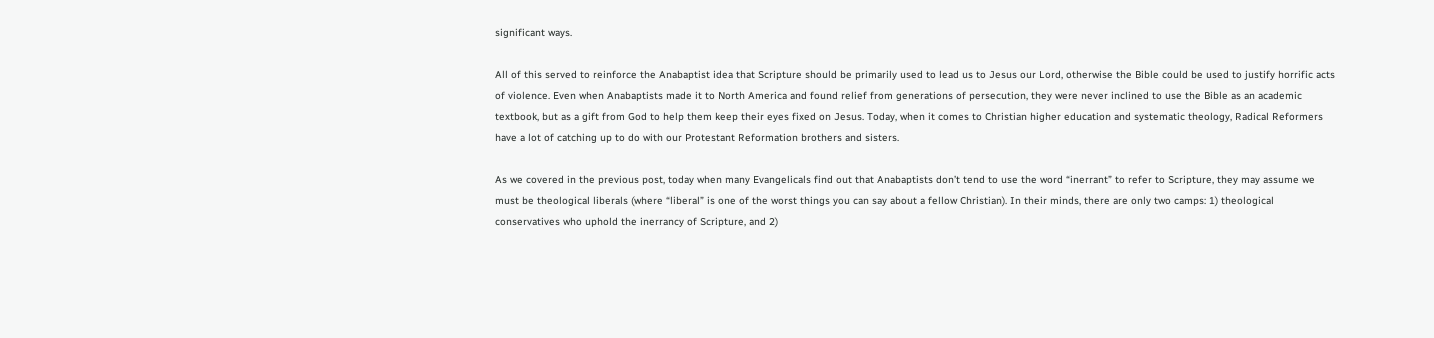significant ways.

All of this served to reinforce the Anabaptist idea that Scripture should be primarily used to lead us to Jesus our Lord, otherwise the Bible could be used to justify horrific acts of violence. Even when Anabaptists made it to North America and found relief from generations of persecution, they were never inclined to use the Bible as an academic textbook, but as a gift from God to help them keep their eyes fixed on Jesus. Today, when it comes to Christian higher education and systematic theology, Radical Reformers have a lot of catching up to do with our Protestant Reformation brothers and sisters.

As we covered in the previous post, today when many Evangelicals find out that Anabaptists don’t tend to use the word “inerrant” to refer to Scripture, they may assume we must be theological liberals (where “liberal” is one of the worst things you can say about a fellow Christian). In their minds, there are only two camps: 1) theological conservatives who uphold the inerrancy of Scripture, and 2)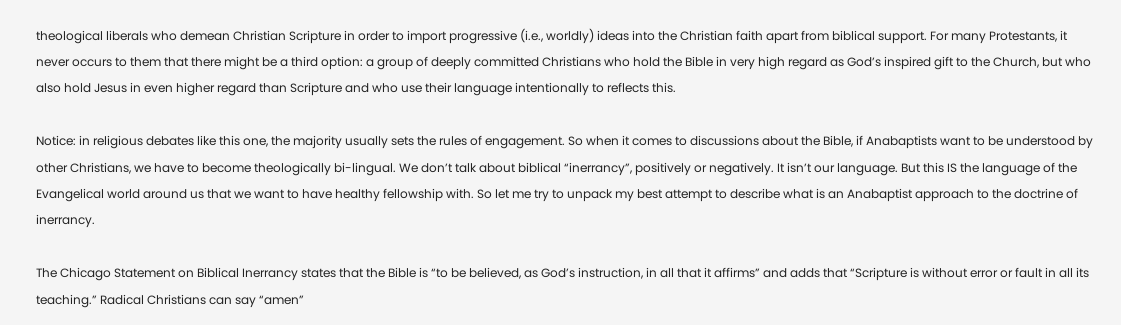theological liberals who demean Christian Scripture in order to import progressive (i.e., worldly) ideas into the Christian faith apart from biblical support. For many Protestants, it never occurs to them that there might be a third option: a group of deeply committed Christians who hold the Bible in very high regard as God’s inspired gift to the Church, but who also hold Jesus in even higher regard than Scripture and who use their language intentionally to reflects this.

Notice: in religious debates like this one, the majority usually sets the rules of engagement. So when it comes to discussions about the Bible, if Anabaptists want to be understood by other Christians, we have to become theologically bi-lingual. We don’t talk about biblical “inerrancy”, positively or negatively. It isn’t our language. But this IS the language of the Evangelical world around us that we want to have healthy fellowship with. So let me try to unpack my best attempt to describe what is an Anabaptist approach to the doctrine of inerrancy.

The Chicago Statement on Biblical Inerrancy states that the Bible is “to be believed, as God’s instruction, in all that it affirms” and adds that “Scripture is without error or fault in all its teaching.” Radical Christians can say “amen”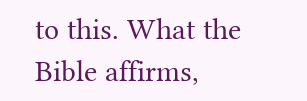to this. What the Bible affirms,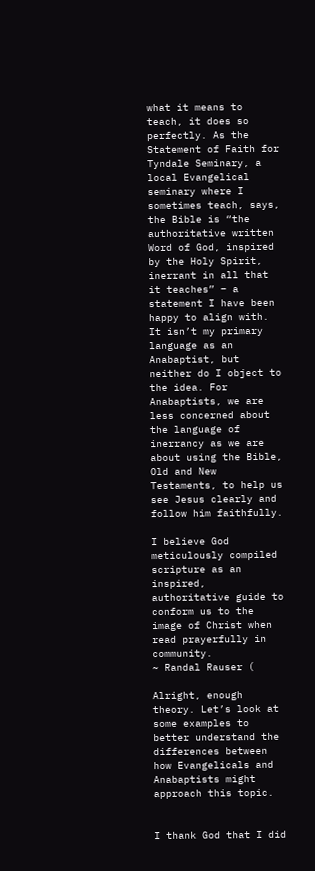what it means to teach, it does so perfectly. As the Statement of Faith for Tyndale Seminary, a local Evangelical seminary where I sometimes teach, says, the Bible is “the authoritative written Word of God, inspired by the Holy Spirit, inerrant in all that it teaches” – a statement I have been happy to align with. It isn’t my primary language as an Anabaptist, but neither do I object to the idea. For Anabaptists, we are less concerned about the language of inerrancy as we are about using the Bible, Old and New Testaments, to help us see Jesus clearly and follow him faithfully.

I believe God meticulously compiled scripture as an inspired, authoritative guide to conform us to the image of Christ when read prayerfully in community.
~ Randal Rauser (

Alright, enough theory. Let’s look at some examples to better understand the differences between how Evangelicals and Anabaptists might approach this topic.


I thank God that I did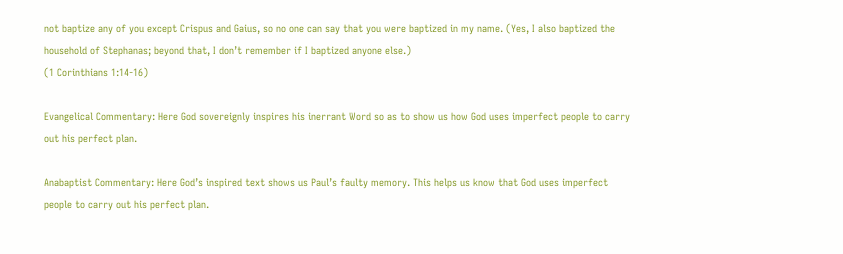not baptize any of you except Crispus and Gaius, so no one can say that you were baptized in my name. (Yes, I also baptized the household of Stephanas; beyond that, I don’t remember if I baptized anyone else.)
(1 Corinthians 1:14-16)

Evangelical Commentary: Here God sovereignly inspires his inerrant Word so as to show us how God uses imperfect people to carry out his perfect plan.

Anabaptist Commentary: Here God’s inspired text shows us Paul’s faulty memory. This helps us know that God uses imperfect people to carry out his perfect plan.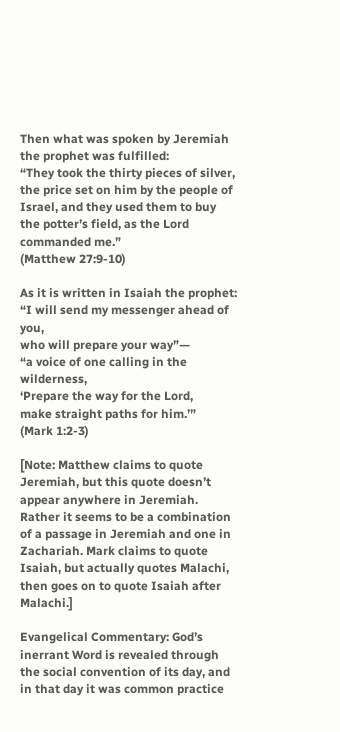Then what was spoken by Jeremiah the prophet was fulfilled:
“They took the thirty pieces of silver, the price set on him by the people of Israel, and they used them to buy the potter’s field, as the Lord commanded me.”
(Matthew 27:9-10)

As it is written in Isaiah the prophet:
“I will send my messenger ahead of you,
who will prepare your way”—
“a voice of one calling in the wilderness,
‘Prepare the way for the Lord,
make straight paths for him.’”
(Mark 1:2-3)

[Note: Matthew claims to quote Jeremiah, but this quote doesn’t appear anywhere in Jeremiah. Rather it seems to be a combination of a passage in Jeremiah and one in Zachariah. Mark claims to quote Isaiah, but actually quotes Malachi, then goes on to quote Isaiah after Malachi.]

Evangelical Commentary: God’s inerrant Word is revealed through the social convention of its day, and in that day it was common practice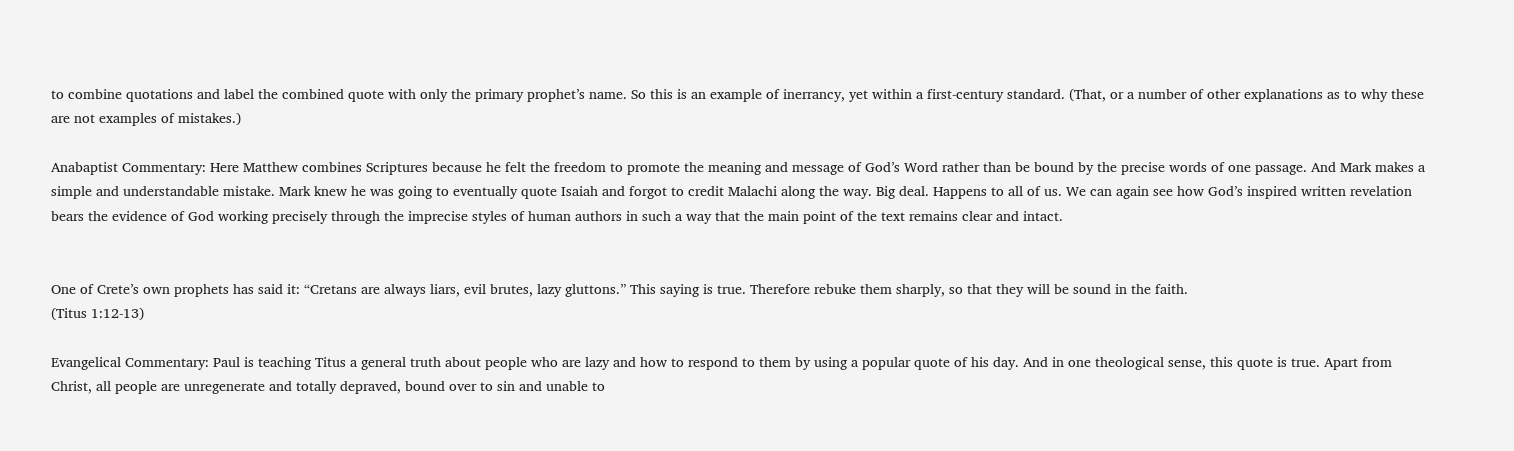to combine quotations and label the combined quote with only the primary prophet’s name. So this is an example of inerrancy, yet within a first-century standard. (That, or a number of other explanations as to why these are not examples of mistakes.)

Anabaptist Commentary: Here Matthew combines Scriptures because he felt the freedom to promote the meaning and message of God’s Word rather than be bound by the precise words of one passage. And Mark makes a simple and understandable mistake. Mark knew he was going to eventually quote Isaiah and forgot to credit Malachi along the way. Big deal. Happens to all of us. We can again see how God’s inspired written revelation bears the evidence of God working precisely through the imprecise styles of human authors in such a way that the main point of the text remains clear and intact.


One of Crete’s own prophets has said it: “Cretans are always liars, evil brutes, lazy gluttons.” This saying is true. Therefore rebuke them sharply, so that they will be sound in the faith.
(Titus 1:12-13)

Evangelical Commentary: Paul is teaching Titus a general truth about people who are lazy and how to respond to them by using a popular quote of his day. And in one theological sense, this quote is true. Apart from Christ, all people are unregenerate and totally depraved, bound over to sin and unable to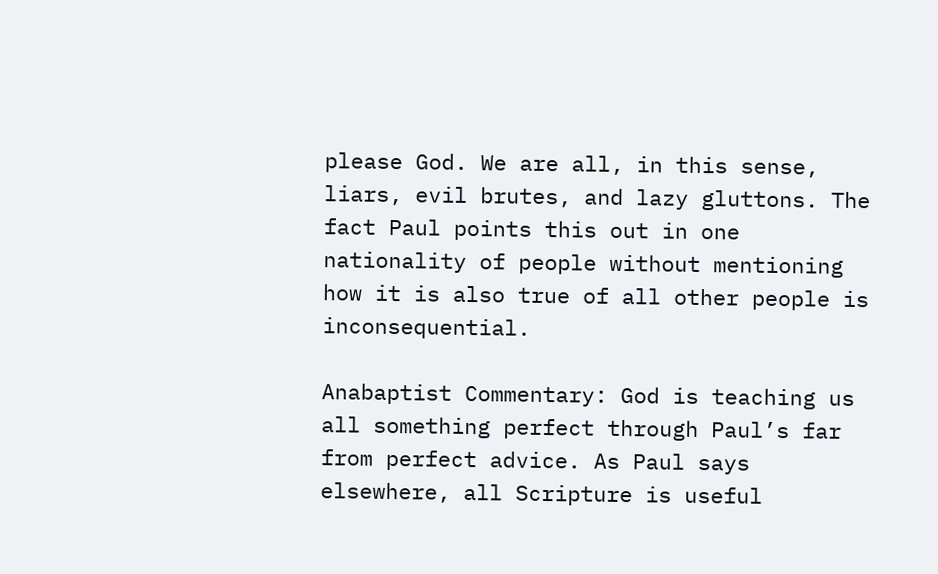please God. We are all, in this sense, liars, evil brutes, and lazy gluttons. The fact Paul points this out in one nationality of people without mentioning how it is also true of all other people is inconsequential.

Anabaptist Commentary: God is teaching us all something perfect through Paul’s far from perfect advice. As Paul says elsewhere, all Scripture is useful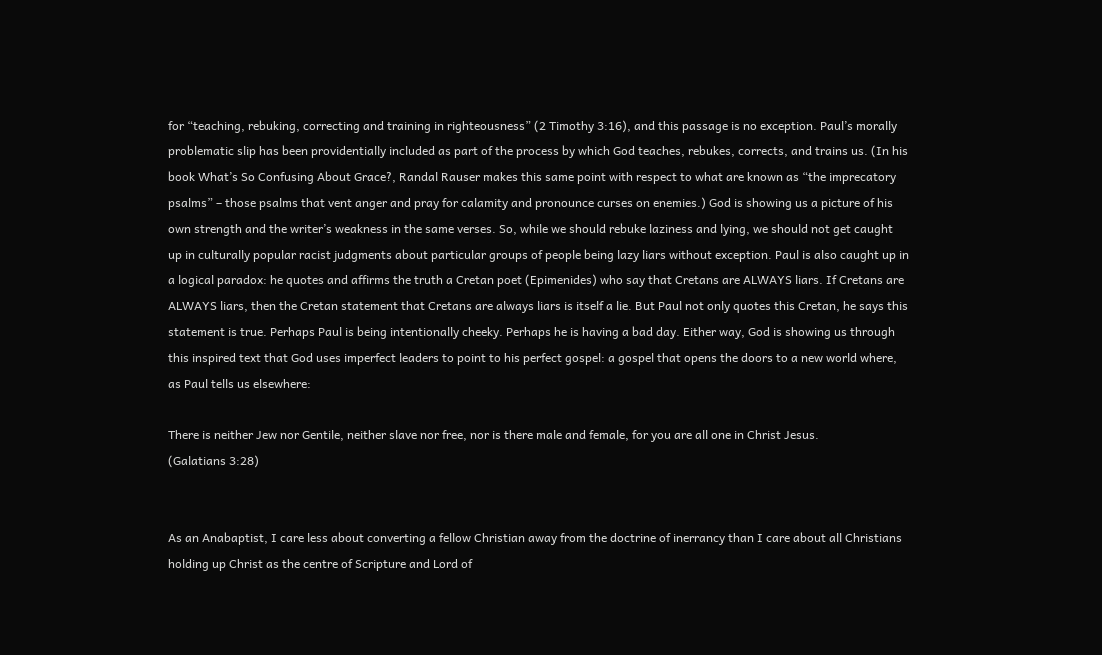for “teaching, rebuking, correcting and training in righteousness” (2 Timothy 3:16), and this passage is no exception. Paul’s morally problematic slip has been providentially included as part of the process by which God teaches, rebukes, corrects, and trains us. (In his book What’s So Confusing About Grace?, Randal Rauser makes this same point with respect to what are known as “the imprecatory psalms” – those psalms that vent anger and pray for calamity and pronounce curses on enemies.) God is showing us a picture of his own strength and the writer’s weakness in the same verses. So, while we should rebuke laziness and lying, we should not get caught up in culturally popular racist judgments about particular groups of people being lazy liars without exception. Paul is also caught up in a logical paradox: he quotes and affirms the truth a Cretan poet (Epimenides) who say that Cretans are ALWAYS liars. If Cretans are ALWAYS liars, then the Cretan statement that Cretans are always liars is itself a lie. But Paul not only quotes this Cretan, he says this statement is true. Perhaps Paul is being intentionally cheeky. Perhaps he is having a bad day. Either way, God is showing us through this inspired text that God uses imperfect leaders to point to his perfect gospel: a gospel that opens the doors to a new world where, as Paul tells us elsewhere:

There is neither Jew nor Gentile, neither slave nor free, nor is there male and female, for you are all one in Christ Jesus.
(Galatians 3:28)


As an Anabaptist, I care less about converting a fellow Christian away from the doctrine of inerrancy than I care about all Christians holding up Christ as the centre of Scripture and Lord of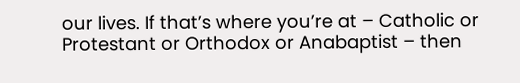our lives. If that’s where you’re at – Catholic or Protestant or Orthodox or Anabaptist – then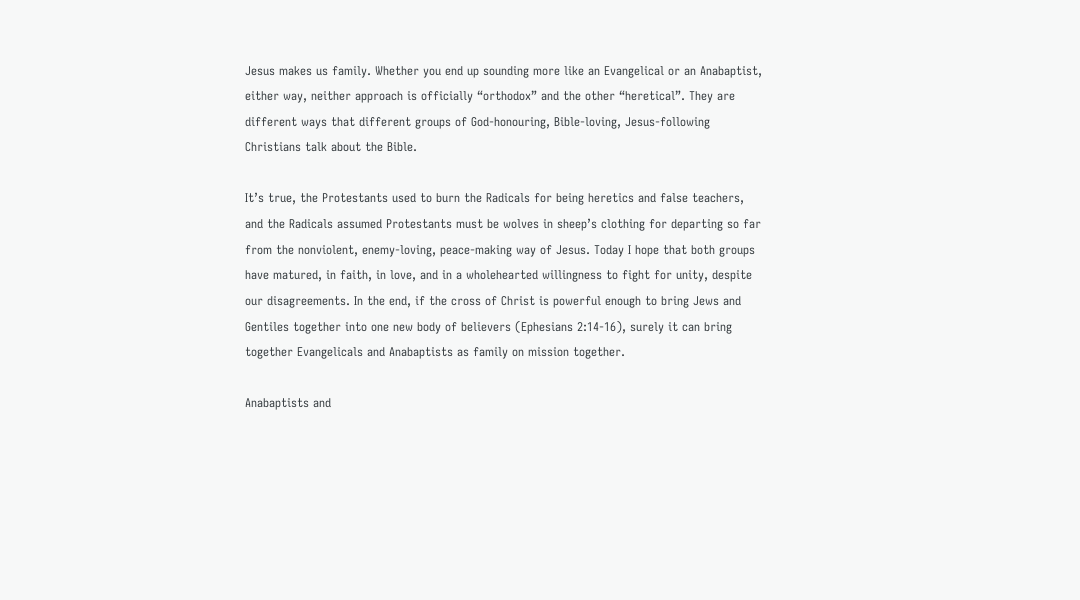Jesus makes us family. Whether you end up sounding more like an Evangelical or an Anabaptist, either way, neither approach is officially “orthodox” and the other “heretical”. They are different ways that different groups of God-honouring, Bible-loving, Jesus-following Christians talk about the Bible.

It’s true, the Protestants used to burn the Radicals for being heretics and false teachers, and the Radicals assumed Protestants must be wolves in sheep’s clothing for departing so far from the nonviolent, enemy-loving, peace-making way of Jesus. Today I hope that both groups have matured, in faith, in love, and in a wholehearted willingness to fight for unity, despite our disagreements. In the end, if the cross of Christ is powerful enough to bring Jews and Gentiles together into one new body of believers (Ephesians 2:14-16), surely it can bring together Evangelicals and Anabaptists as family on mission together.

Anabaptists and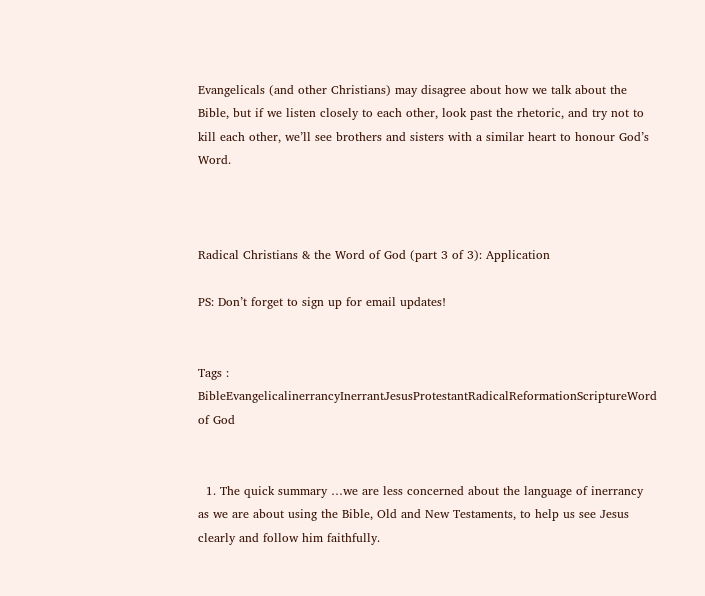Evangelicals (and other Christians) may disagree about how we talk about the Bible, but if we listen closely to each other, look past the rhetoric, and try not to kill each other, we’ll see brothers and sisters with a similar heart to honour God’s Word.



Radical Christians & the Word of God (part 3 of 3): Application

PS: Don’t forget to sign up for email updates!


Tags : BibleEvangelicalinerrancyInerrantJesusProtestantRadicalReformationScriptureWord of God


  1. The quick summary …we are less concerned about the language of inerrancy as we are about using the Bible, Old and New Testaments, to help us see Jesus clearly and follow him faithfully.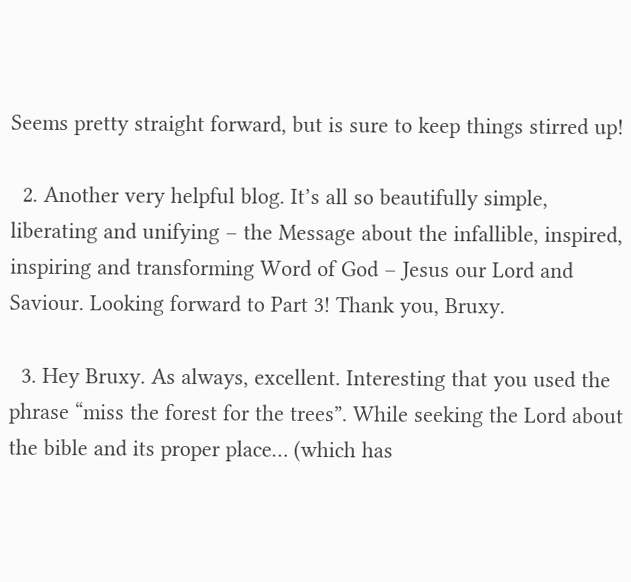Seems pretty straight forward, but is sure to keep things stirred up!

  2. Another very helpful blog. It’s all so beautifully simple, liberating and unifying – the Message about the infallible, inspired, inspiring and transforming Word of God – Jesus our Lord and Saviour. Looking forward to Part 3! Thank you, Bruxy.

  3. Hey Bruxy. As always, excellent. Interesting that you used the phrase “miss the forest for the trees”. While seeking the Lord about the bible and its proper place… (which has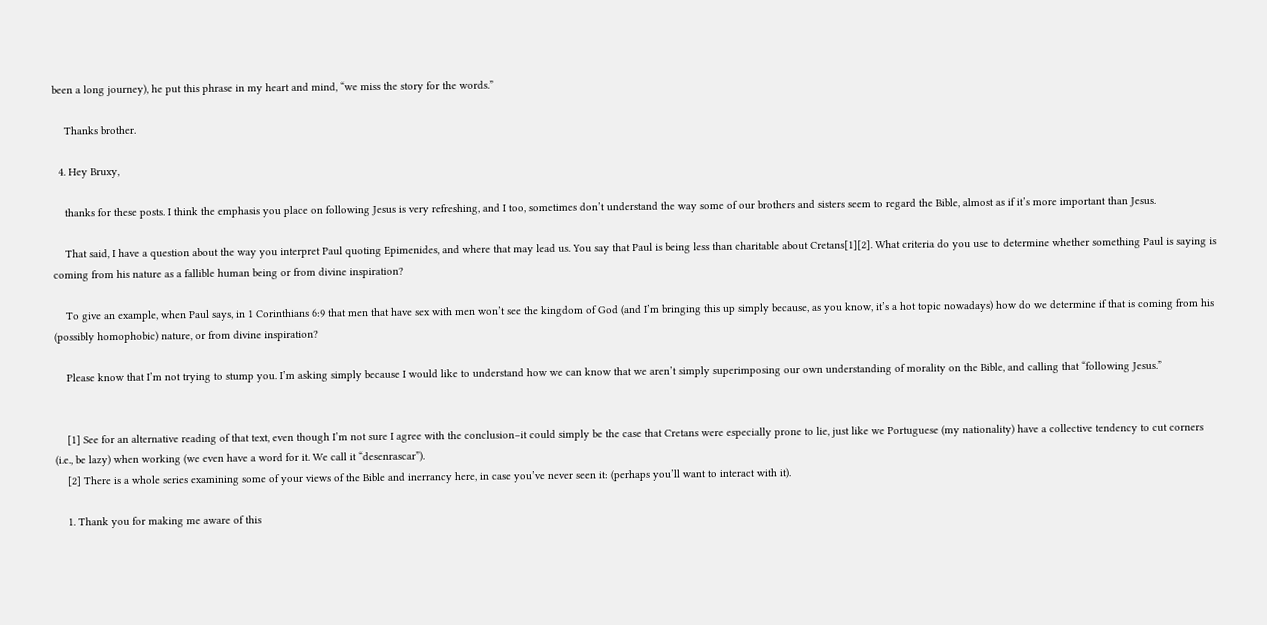been a long journey), he put this phrase in my heart and mind, “we miss the story for the words.”

    Thanks brother.

  4. Hey Bruxy,

    thanks for these posts. I think the emphasis you place on following Jesus is very refreshing, and I too, sometimes don’t understand the way some of our brothers and sisters seem to regard the Bible, almost as if it’s more important than Jesus.

    That said, I have a question about the way you interpret Paul quoting Epimenides, and where that may lead us. You say that Paul is being less than charitable about Cretans[1][2]. What criteria do you use to determine whether something Paul is saying is coming from his nature as a fallible human being or from divine inspiration?

    To give an example, when Paul says, in 1 Corinthians 6:9 that men that have sex with men won’t see the kingdom of God (and I’m bringing this up simply because, as you know, it’s a hot topic nowadays) how do we determine if that is coming from his (possibly homophobic) nature, or from divine inspiration?

    Please know that I’m not trying to stump you. I’m asking simply because I would like to understand how we can know that we aren’t simply superimposing our own understanding of morality on the Bible, and calling that “following Jesus.”


    [1] See for an alternative reading of that text, even though I’m not sure I agree with the conclusion–it could simply be the case that Cretans were especially prone to lie, just like we Portuguese (my nationality) have a collective tendency to cut corners (i.e., be lazy) when working (we even have a word for it. We call it “desenrascar”).
    [2] There is a whole series examining some of your views of the Bible and inerrancy here, in case you’ve never seen it: (perhaps you’ll want to interact with it).

    1. Thank you for making me aware of this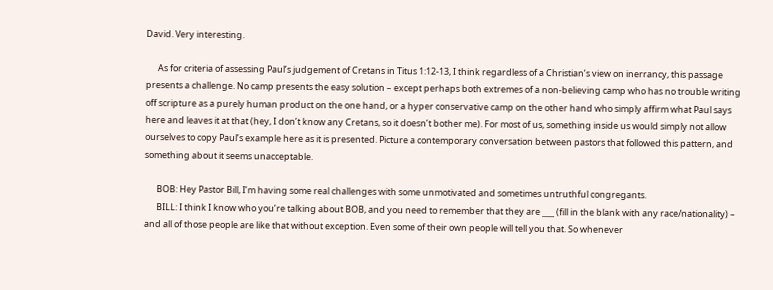David. Very interesting.

      As for criteria of assessing Paul’s judgement of Cretans in Titus 1:12-13, I think regardless of a Christian’s view on inerrancy, this passage presents a challenge. No camp presents the easy solution – except perhaps both extremes of a non-believing camp who has no trouble writing off scripture as a purely human product on the one hand, or a hyper conservative camp on the other hand who simply affirm what Paul says here and leaves it at that (hey, I don’t know any Cretans, so it doesn’t bother me). For most of us, something inside us would simply not allow ourselves to copy Paul’s example here as it is presented. Picture a contemporary conversation between pastors that followed this pattern, and something about it seems unacceptable.

      BOB: Hey Pastor Bill, I’m having some real challenges with some unmotivated and sometimes untruthful congregants.
      BILL: I think I know who you’re talking about BOB, and you need to remember that they are ___ (fill in the blank with any race/nationality) – and all of those people are like that without exception. Even some of their own people will tell you that. So whenever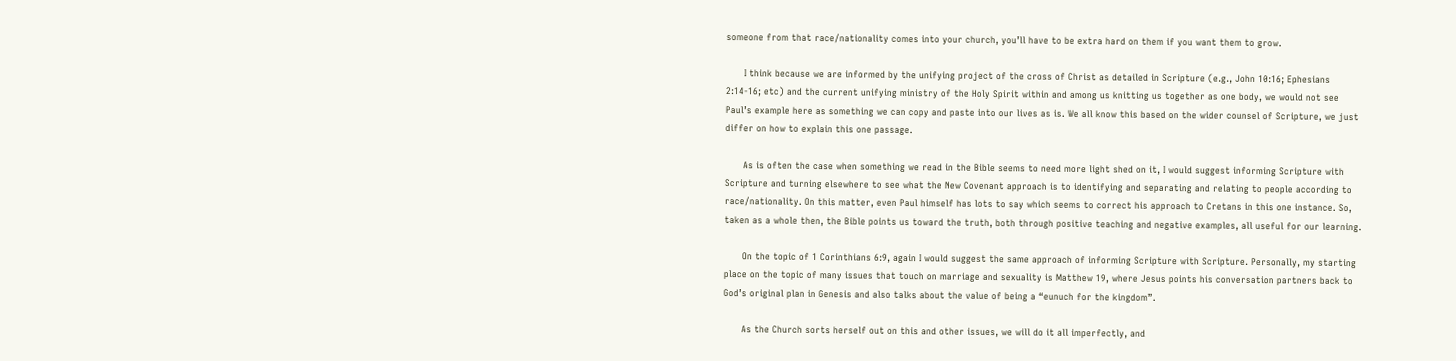someone from that race/nationality comes into your church, you’ll have to be extra hard on them if you want them to grow.

      I think because we are informed by the unifying project of the cross of Christ as detailed in Scripture (e.g., John 10:16; Ephesians 2:14-16; etc) and the current unifying ministry of the Holy Spirit within and among us knitting us together as one body, we would not see Paul’s example here as something we can copy and paste into our lives as is. We all know this based on the wider counsel of Scripture, we just differ on how to explain this one passage.

      As is often the case when something we read in the Bible seems to need more light shed on it, I would suggest informing Scripture with Scripture and turning elsewhere to see what the New Covenant approach is to identifying and separating and relating to people according to race/nationality. On this matter, even Paul himself has lots to say which seems to correct his approach to Cretans in this one instance. So, taken as a whole then, the Bible points us toward the truth, both through positive teaching and negative examples, all useful for our learning.

      On the topic of 1 Corinthians 6:9, again I would suggest the same approach of informing Scripture with Scripture. Personally, my starting place on the topic of many issues that touch on marriage and sexuality is Matthew 19, where Jesus points his conversation partners back to God’s original plan in Genesis and also talks about the value of being a “eunuch for the kingdom”.

      As the Church sorts herself out on this and other issues, we will do it all imperfectly, and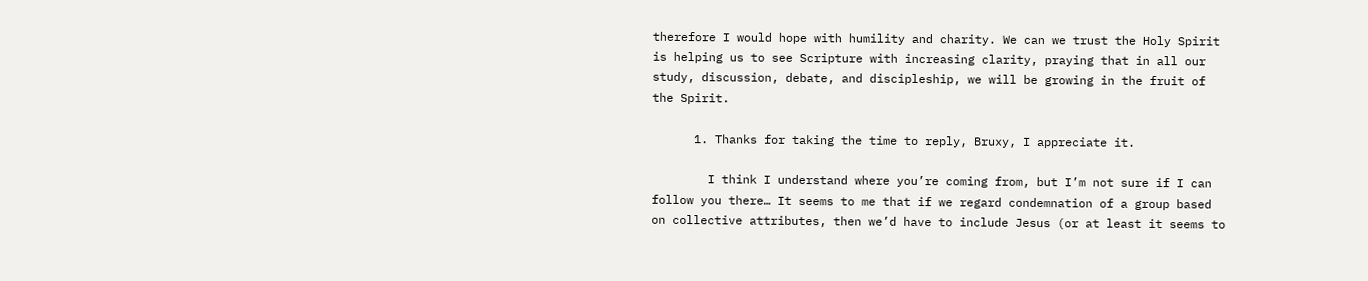therefore I would hope with humility and charity. We can we trust the Holy Spirit is helping us to see Scripture with increasing clarity, praying that in all our study, discussion, debate, and discipleship, we will be growing in the fruit of the Spirit.

      1. Thanks for taking the time to reply, Bruxy, I appreciate it.

        I think I understand where you’re coming from, but I’m not sure if I can follow you there… It seems to me that if we regard condemnation of a group based on collective attributes, then we’d have to include Jesus (or at least it seems to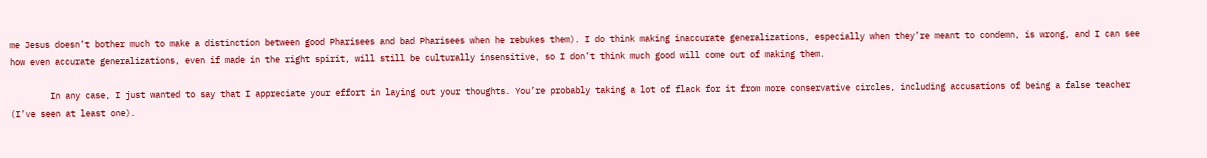me Jesus doesn’t bother much to make a distinction between good Pharisees and bad Pharisees when he rebukes them). I do think making inaccurate generalizations, especially when they’re meant to condemn, is wrong, and I can see how even accurate generalizations, even if made in the right spirit, will still be culturally insensitive, so I don’t think much good will come out of making them.

        In any case, I just wanted to say that I appreciate your effort in laying out your thoughts. You’re probably taking a lot of flack for it from more conservative circles, including accusations of being a false teacher (I’ve seen at least one).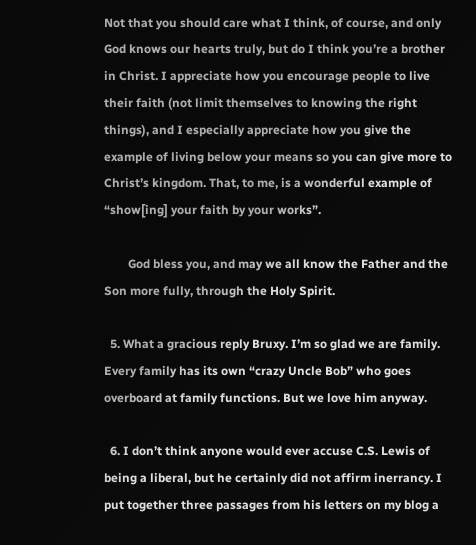Not that you should care what I think, of course, and only God knows our hearts truly, but do I think you’re a brother in Christ. I appreciate how you encourage people to live their faith (not limit themselves to knowing the right things), and I especially appreciate how you give the example of living below your means so you can give more to Christ’s kingdom. That, to me, is a wonderful example of “show[ing] your faith by your works”.

        God bless you, and may we all know the Father and the Son more fully, through the Holy Spirit.

  5. What a gracious reply Bruxy. I’m so glad we are family. Every family has its own “crazy Uncle Bob” who goes overboard at family functions. But we love him anyway.

  6. I don’t think anyone would ever accuse C.S. Lewis of being a liberal, but he certainly did not affirm inerrancy. I put together three passages from his letters on my blog a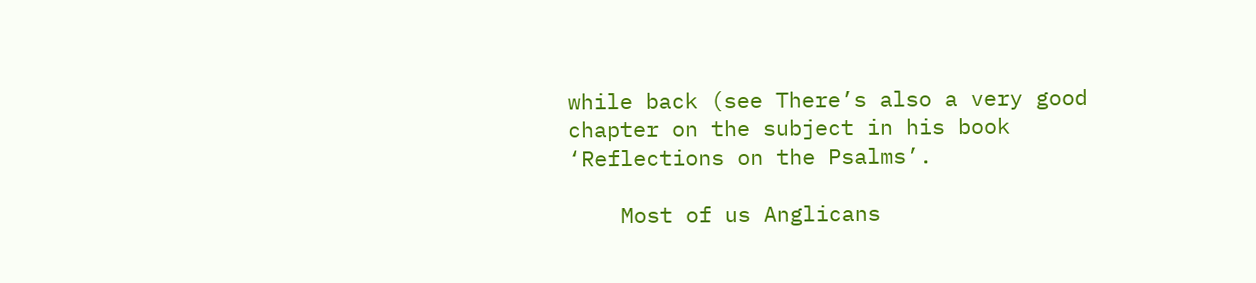while back (see There’s also a very good chapter on the subject in his book ‘Reflections on the Psalms’.

    Most of us Anglicans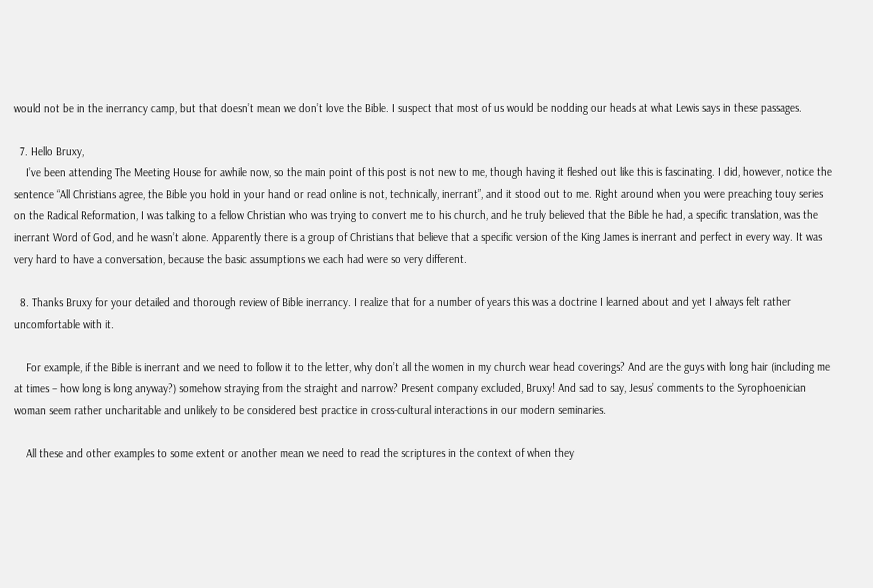would not be in the inerrancy camp, but that doesn’t mean we don’t love the Bible. I suspect that most of us would be nodding our heads at what Lewis says in these passages.

  7. Hello Bruxy,
    I’ve been attending The Meeting House for awhile now, so the main point of this post is not new to me, though having it fleshed out like this is fascinating. I did, however, notice the sentence “All Christians agree, the Bible you hold in your hand or read online is not, technically, inerrant”, and it stood out to me. Right around when you were preaching touy series on the Radical Reformation, I was talking to a fellow Christian who was trying to convert me to his church, and he truly believed that the Bible he had, a specific translation, was the inerrant Word of God, and he wasn’t alone. Apparently there is a group of Christians that believe that a specific version of the King James is inerrant and perfect in every way. It was very hard to have a conversation, because the basic assumptions we each had were so very different.

  8. Thanks Bruxy for your detailed and thorough review of Bible inerrancy. I realize that for a number of years this was a doctrine I learned about and yet I always felt rather uncomfortable with it.

    For example, if the Bible is inerrant and we need to follow it to the letter, why don’t all the women in my church wear head coverings? And are the guys with long hair (including me at times – how long is long anyway?) somehow straying from the straight and narrow? Present company excluded, Bruxy! And sad to say, Jesus’ comments to the Syrophoenician woman seem rather uncharitable and unlikely to be considered best practice in cross-cultural interactions in our modern seminaries.

    All these and other examples to some extent or another mean we need to read the scriptures in the context of when they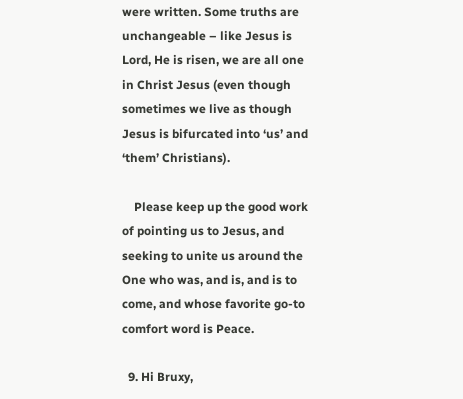were written. Some truths are unchangeable – like Jesus is Lord, He is risen, we are all one in Christ Jesus (even though sometimes we live as though Jesus is bifurcated into ‘us’ and ‘them’ Christians).

    Please keep up the good work of pointing us to Jesus, and seeking to unite us around the One who was, and is, and is to come, and whose favorite go-to comfort word is Peace.

  9. Hi Bruxy,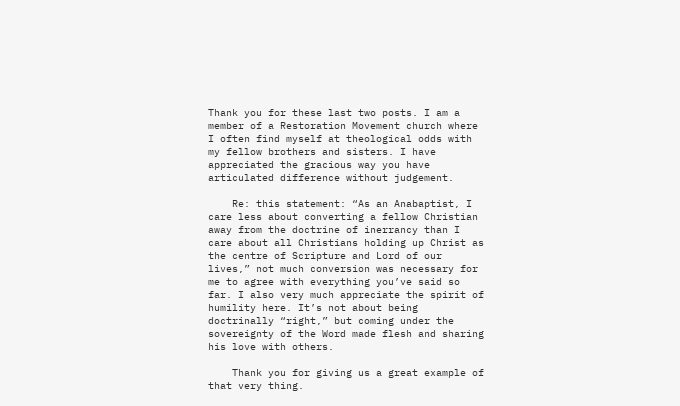Thank you for these last two posts. I am a member of a Restoration Movement church where I often find myself at theological odds with my fellow brothers and sisters. I have appreciated the gracious way you have articulated difference without judgement.

    Re: this statement: “As an Anabaptist, I care less about converting a fellow Christian away from the doctrine of inerrancy than I care about all Christians holding up Christ as the centre of Scripture and Lord of our lives,” not much conversion was necessary for me to agree with everything you’ve said so far. I also very much appreciate the spirit of humility here. It’s not about being doctrinally “right,” but coming under the sovereignty of the Word made flesh and sharing his love with others.

    Thank you for giving us a great example of that very thing.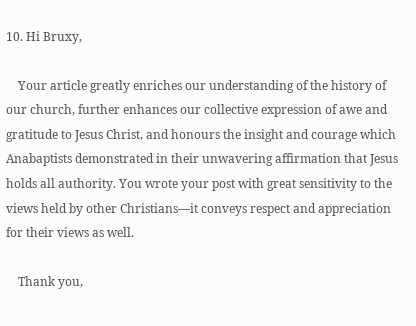10. Hi Bruxy,

    Your article greatly enriches our understanding of the history of our church, further enhances our collective expression of awe and gratitude to Jesus Christ, and honours the insight and courage which Anabaptists demonstrated in their unwavering affirmation that Jesus holds all authority. You wrote your post with great sensitivity to the views held by other Christians—it conveys respect and appreciation for their views as well.

    Thank you,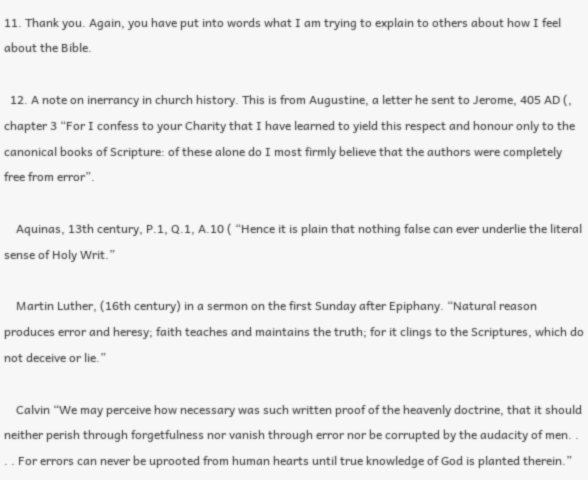11. Thank you. Again, you have put into words what I am trying to explain to others about how I feel about the Bible.

  12. A note on inerrancy in church history. This is from Augustine, a letter he sent to Jerome, 405 AD (, chapter 3 “For I confess to your Charity that I have learned to yield this respect and honour only to the canonical books of Scripture: of these alone do I most firmly believe that the authors were completely free from error”.

    Aquinas, 13th century, P.1, Q.1, A.10 ( “Hence it is plain that nothing false can ever underlie the literal sense of Holy Writ.”

    Martin Luther, (16th century) in a sermon on the first Sunday after Epiphany. “Natural reason produces error and heresy; faith teaches and maintains the truth; for it clings to the Scriptures, which do not deceive or lie.”

    Calvin “We may perceive how necessary was such written proof of the heavenly doctrine, that it should neither perish through forgetfulness nor vanish through error nor be corrupted by the audacity of men. . . . For errors can never be uprooted from human hearts until true knowledge of God is planted therein.”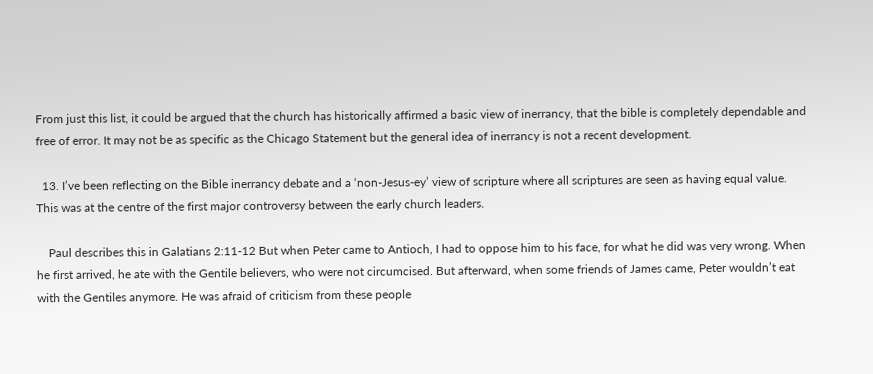From just this list, it could be argued that the church has historically affirmed a basic view of inerrancy, that the bible is completely dependable and free of error. It may not be as specific as the Chicago Statement but the general idea of inerrancy is not a recent development.

  13. I’ve been reflecting on the Bible inerrancy debate and a ‘non-Jesus-ey’ view of scripture where all scriptures are seen as having equal value. This was at the centre of the first major controversy between the early church leaders.

    Paul describes this in Galatians 2:11-12 But when Peter came to Antioch, I had to oppose him to his face, for what he did was very wrong. When he first arrived, he ate with the Gentile believers, who were not circumcised. But afterward, when some friends of James came, Peter wouldn’t eat with the Gentiles anymore. He was afraid of criticism from these people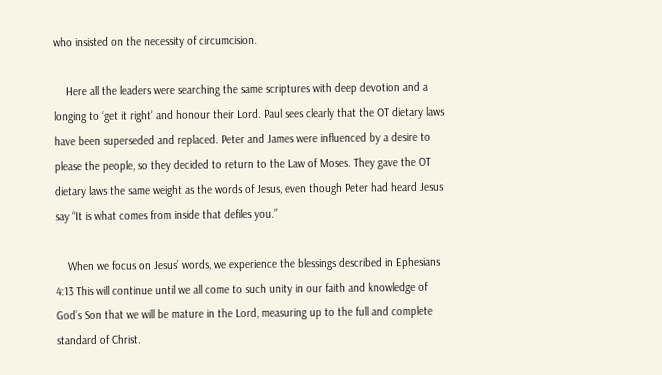who insisted on the necessity of circumcision.

    Here all the leaders were searching the same scriptures with deep devotion and a longing to ‘get it right’ and honour their Lord. Paul sees clearly that the OT dietary laws have been superseded and replaced. Peter and James were influenced by a desire to please the people, so they decided to return to the Law of Moses. They gave the OT dietary laws the same weight as the words of Jesus, even though Peter had heard Jesus say “It is what comes from inside that defiles you.”

    When we focus on Jesus’ words, we experience the blessings described in Ephesians 4:13 This will continue until we all come to such unity in our faith and knowledge of God’s Son that we will be mature in the Lord, measuring up to the full and complete standard of Christ.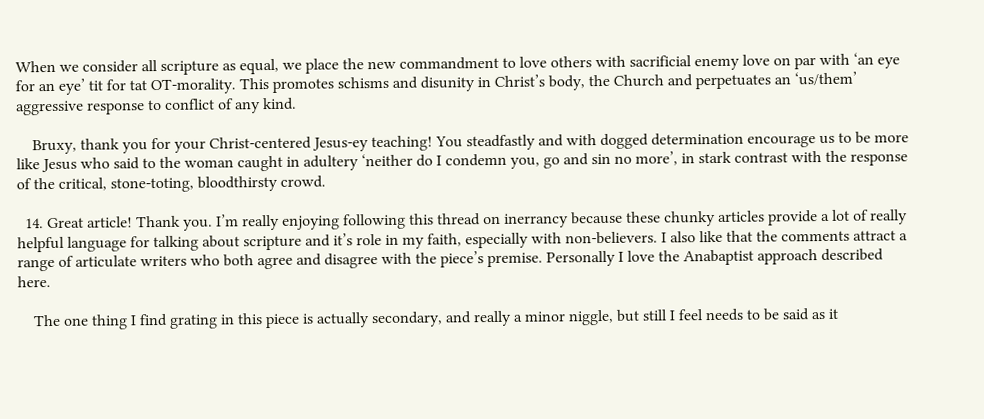When we consider all scripture as equal, we place the new commandment to love others with sacrificial enemy love on par with ‘an eye for an eye’ tit for tat OT-morality. This promotes schisms and disunity in Christ’s body, the Church and perpetuates an ‘us/them’ aggressive response to conflict of any kind.

    Bruxy, thank you for your Christ-centered Jesus-ey teaching! You steadfastly and with dogged determination encourage us to be more like Jesus who said to the woman caught in adultery ‘neither do I condemn you, go and sin no more’, in stark contrast with the response of the critical, stone-toting, bloodthirsty crowd.

  14. Great article! Thank you. I’m really enjoying following this thread on inerrancy because these chunky articles provide a lot of really helpful language for talking about scripture and it’s role in my faith, especially with non-believers. I also like that the comments attract a range of articulate writers who both agree and disagree with the piece’s premise. Personally I love the Anabaptist approach described here.

    The one thing I find grating in this piece is actually secondary, and really a minor niggle, but still I feel needs to be said as it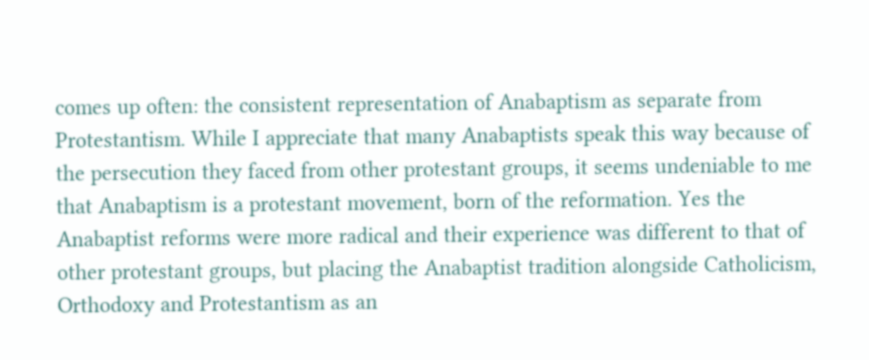comes up often: the consistent representation of Anabaptism as separate from Protestantism. While I appreciate that many Anabaptists speak this way because of the persecution they faced from other protestant groups, it seems undeniable to me that Anabaptism is a protestant movement, born of the reformation. Yes the Anabaptist reforms were more radical and their experience was different to that of other protestant groups, but placing the Anabaptist tradition alongside Catholicism, Orthodoxy and Protestantism as an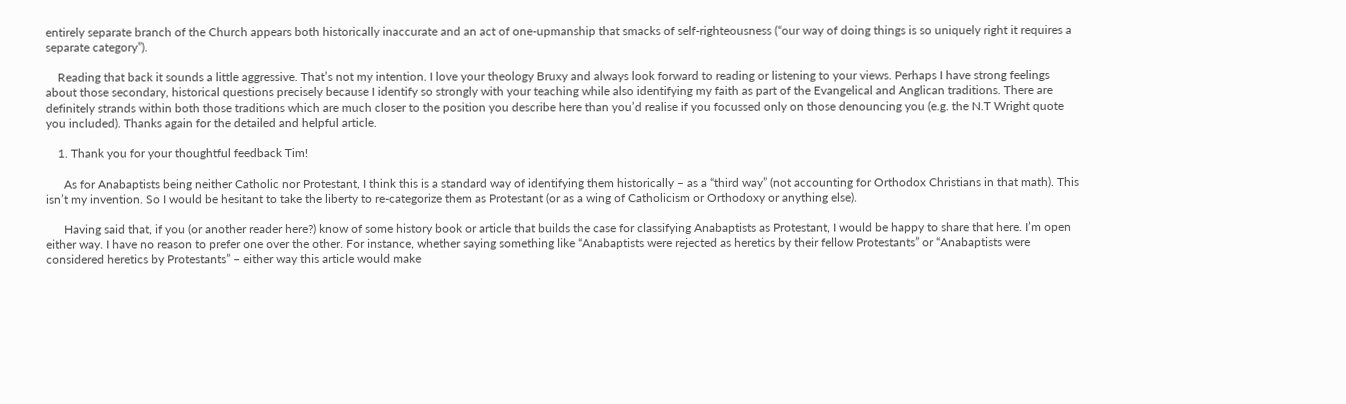entirely separate branch of the Church appears both historically inaccurate and an act of one-upmanship that smacks of self-righteousness (“our way of doing things is so uniquely right it requires a separate category”).

    Reading that back it sounds a little aggressive. That’s not my intention. I love your theology Bruxy and always look forward to reading or listening to your views. Perhaps I have strong feelings about those secondary, historical questions precisely because I identify so strongly with your teaching while also identifying my faith as part of the Evangelical and Anglican traditions. There are definitely strands within both those traditions which are much closer to the position you describe here than you’d realise if you focussed only on those denouncing you (e.g. the N.T Wright quote you included). Thanks again for the detailed and helpful article.

    1. Thank you for your thoughtful feedback Tim!

      As for Anabaptists being neither Catholic nor Protestant, I think this is a standard way of identifying them historically – as a “third way” (not accounting for Orthodox Christians in that math). This isn’t my invention. So I would be hesitant to take the liberty to re-categorize them as Protestant (or as a wing of Catholicism or Orthodoxy or anything else).

      Having said that, if you (or another reader here?) know of some history book or article that builds the case for classifying Anabaptists as Protestant, I would be happy to share that here. I’m open either way. I have no reason to prefer one over the other. For instance, whether saying something like “Anabaptists were rejected as heretics by their fellow Protestants” or “Anabaptists were considered heretics by Protestants” – either way this article would make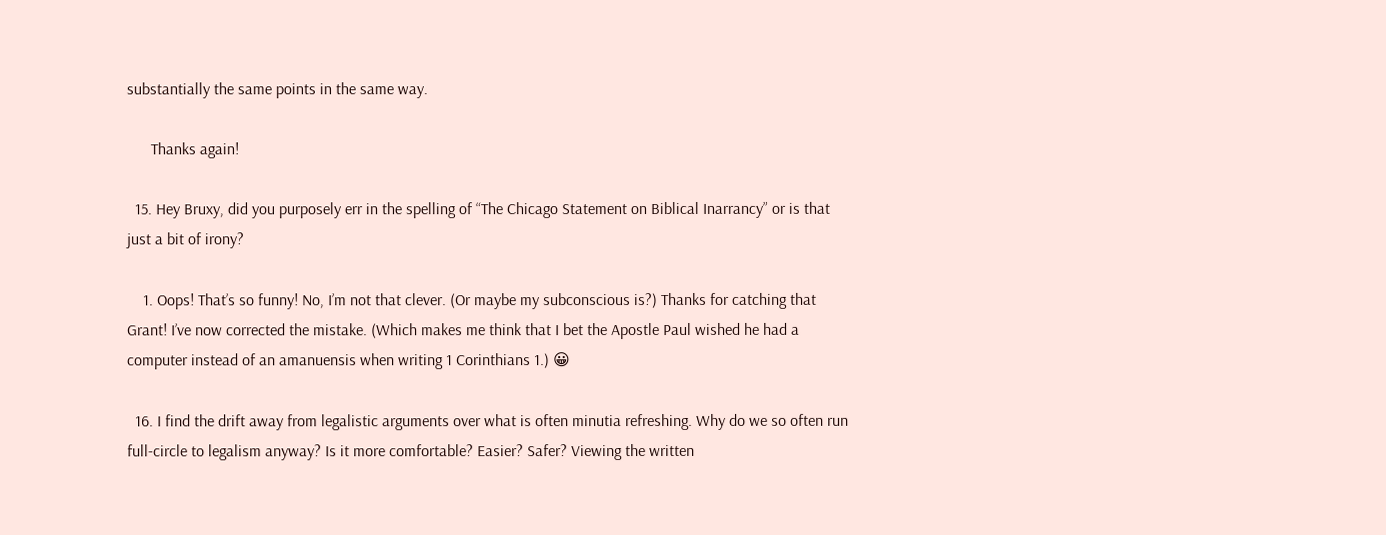substantially the same points in the same way.

      Thanks again!

  15. Hey Bruxy, did you purposely err in the spelling of “The Chicago Statement on Biblical Inarrancy” or is that just a bit of irony?

    1. Oops! That’s so funny! No, I’m not that clever. (Or maybe my subconscious is?) Thanks for catching that Grant! I’ve now corrected the mistake. (Which makes me think that I bet the Apostle Paul wished he had a computer instead of an amanuensis when writing 1 Corinthians 1.) 😀

  16. I find the drift away from legalistic arguments over what is often minutia refreshing. Why do we so often run full-circle to legalism anyway? Is it more comfortable? Easier? Safer? Viewing the written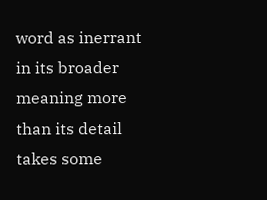word as inerrant in its broader meaning more than its detail takes some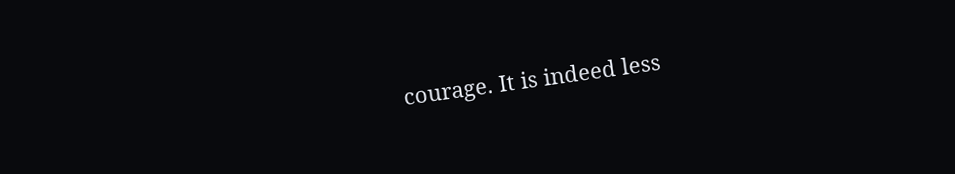courage. It is indeed less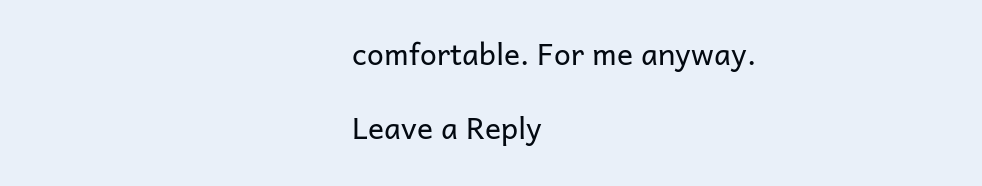comfortable. For me anyway.

Leave a Reply